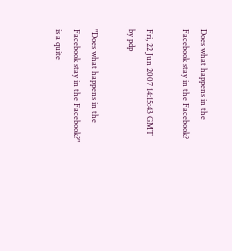Does what happens in the Facebook stay in the Facebook?

Fri, 22 Jun 2007 14:15:43 GMT
by pdp

"Does what happens in the Facebook stay in the Facebook?" is a quite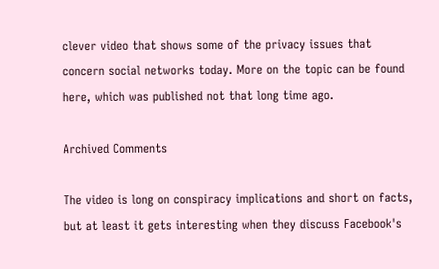clever video that shows some of the privacy issues that concern social networks today. More on the topic can be found here, which was published not that long time ago.

Archived Comments

The video is long on conspiracy implications and short on facts, but at least it gets interesting when they discuss Facebook's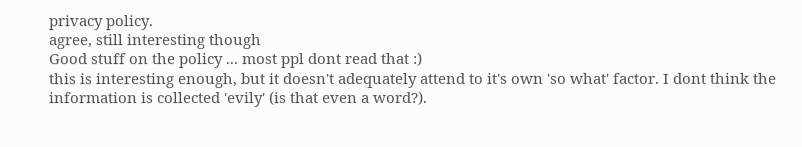privacy policy.
agree, still interesting though
Good stuff on the policy ... most ppl dont read that :)
this is interesting enough, but it doesn't adequately attend to it's own 'so what' factor. I dont think the information is collected 'evily' (is that even a word?).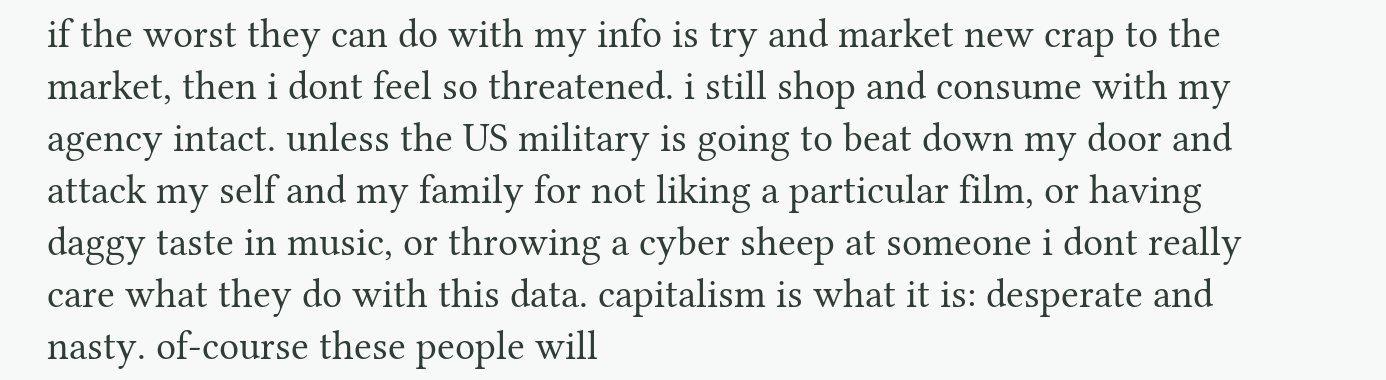if the worst they can do with my info is try and market new crap to the market, then i dont feel so threatened. i still shop and consume with my agency intact. unless the US military is going to beat down my door and attack my self and my family for not liking a particular film, or having daggy taste in music, or throwing a cyber sheep at someone i dont really care what they do with this data. capitalism is what it is: desperate and nasty. of-course these people will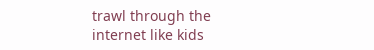trawl through the internet like kids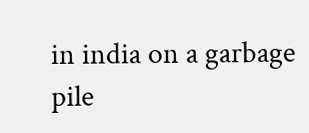in india on a garbage pile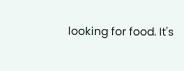looking for food. It's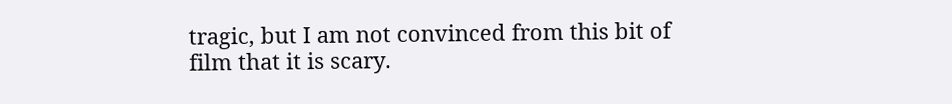tragic, but I am not convinced from this bit of film that it is scary.